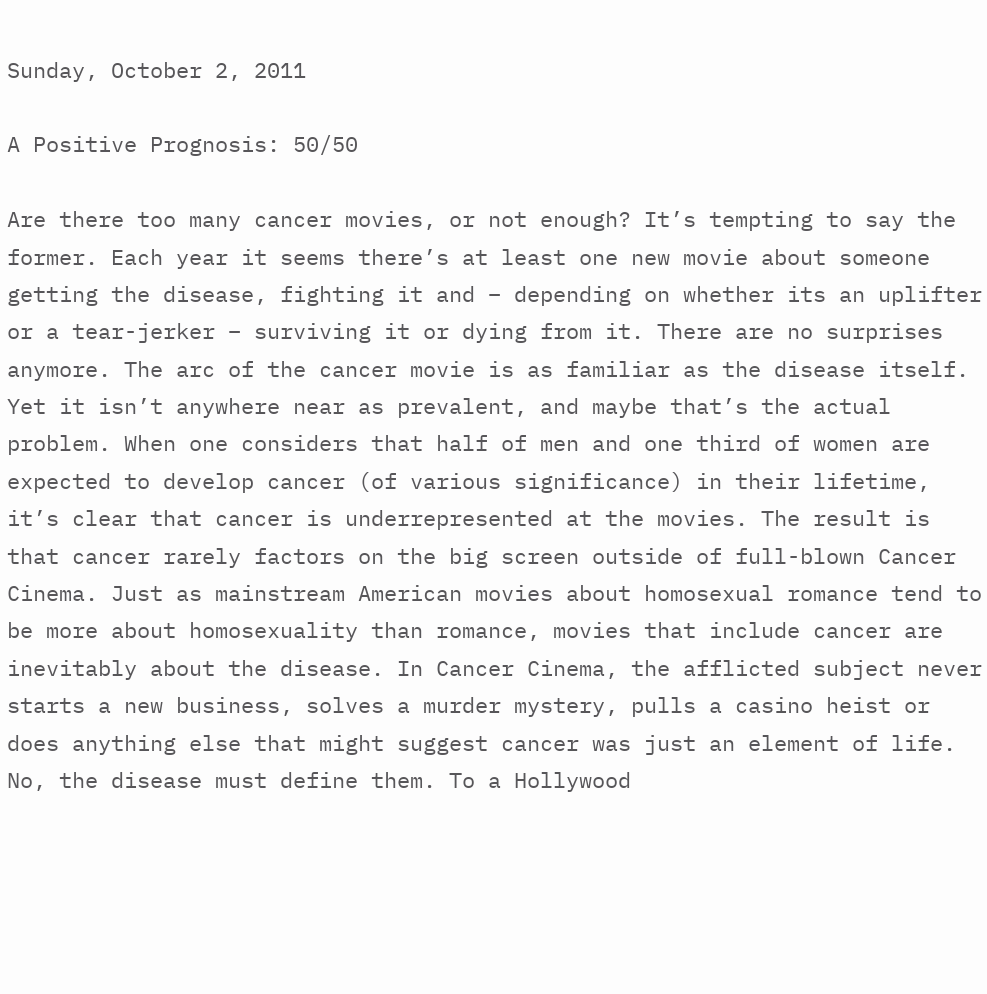Sunday, October 2, 2011

A Positive Prognosis: 50/50

Are there too many cancer movies, or not enough? It’s tempting to say the former. Each year it seems there’s at least one new movie about someone getting the disease, fighting it and – depending on whether its an uplifter or a tear-jerker – surviving it or dying from it. There are no surprises anymore. The arc of the cancer movie is as familiar as the disease itself. Yet it isn’t anywhere near as prevalent, and maybe that’s the actual problem. When one considers that half of men and one third of women are expected to develop cancer (of various significance) in their lifetime, it’s clear that cancer is underrepresented at the movies. The result is that cancer rarely factors on the big screen outside of full-blown Cancer Cinema. Just as mainstream American movies about homosexual romance tend to be more about homosexuality than romance, movies that include cancer are inevitably about the disease. In Cancer Cinema, the afflicted subject never starts a new business, solves a murder mystery, pulls a casino heist or does anything else that might suggest cancer was just an element of life. No, the disease must define them. To a Hollywood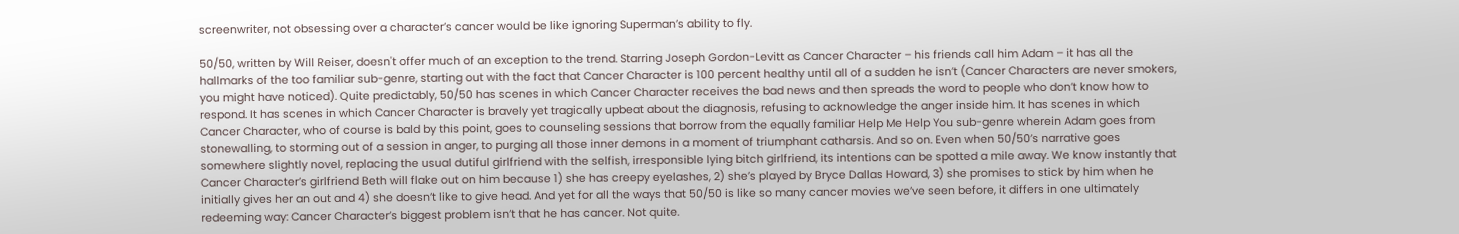screenwriter, not obsessing over a character’s cancer would be like ignoring Superman’s ability to fly.

50/50, written by Will Reiser, doesn't offer much of an exception to the trend. Starring Joseph Gordon-Levitt as Cancer Character – his friends call him Adam – it has all the hallmarks of the too familiar sub-genre, starting out with the fact that Cancer Character is 100 percent healthy until all of a sudden he isn’t (Cancer Characters are never smokers, you might have noticed). Quite predictably, 50/50 has scenes in which Cancer Character receives the bad news and then spreads the word to people who don’t know how to respond. It has scenes in which Cancer Character is bravely yet tragically upbeat about the diagnosis, refusing to acknowledge the anger inside him. It has scenes in which Cancer Character, who of course is bald by this point, goes to counseling sessions that borrow from the equally familiar Help Me Help You sub-genre wherein Adam goes from stonewalling, to storming out of a session in anger, to purging all those inner demons in a moment of triumphant catharsis. And so on. Even when 50/50’s narrative goes somewhere slightly novel, replacing the usual dutiful girlfriend with the selfish, irresponsible lying bitch girlfriend, its intentions can be spotted a mile away. We know instantly that Cancer Character’s girlfriend Beth will flake out on him because 1) she has creepy eyelashes, 2) she’s played by Bryce Dallas Howard, 3) she promises to stick by him when he initially gives her an out and 4) she doesn’t like to give head. And yet for all the ways that 50/50 is like so many cancer movies we’ve seen before, it differs in one ultimately redeeming way: Cancer Character’s biggest problem isn’t that he has cancer. Not quite.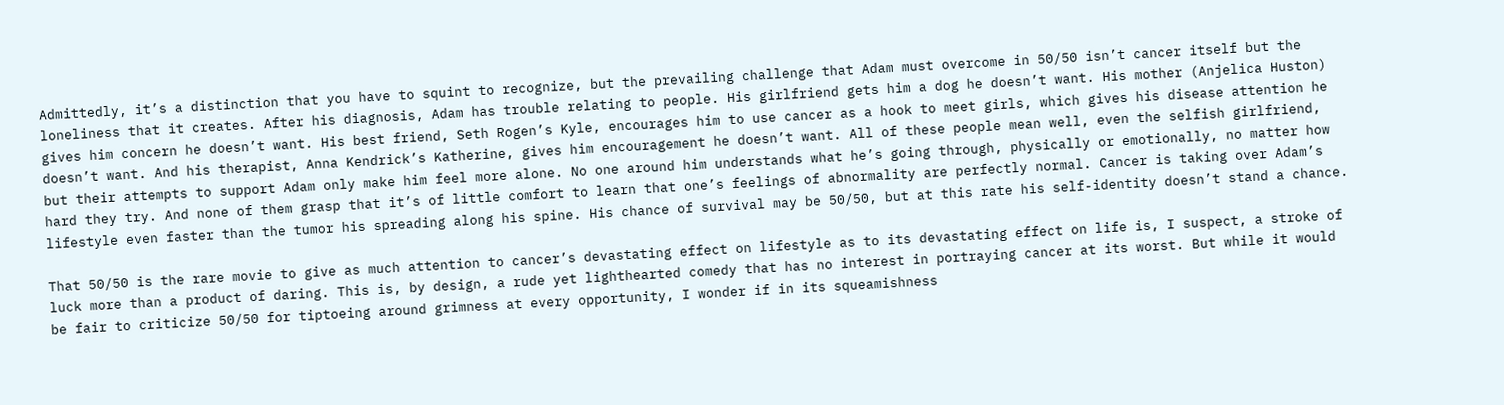Admittedly, it’s a distinction that you have to squint to recognize, but the prevailing challenge that Adam must overcome in 50/50 isn’t cancer itself but the loneliness that it creates. After his diagnosis, Adam has trouble relating to people. His girlfriend gets him a dog he doesn’t want. His mother (Anjelica Huston) gives him concern he doesn’t want. His best friend, Seth Rogen’s Kyle, encourages him to use cancer as a hook to meet girls, which gives his disease attention he doesn’t want. And his therapist, Anna Kendrick’s Katherine, gives him encouragement he doesn’t want. All of these people mean well, even the selfish girlfriend, but their attempts to support Adam only make him feel more alone. No one around him understands what he’s going through, physically or emotionally, no matter how hard they try. And none of them grasp that it’s of little comfort to learn that one’s feelings of abnormality are perfectly normal. Cancer is taking over Adam’s lifestyle even faster than the tumor his spreading along his spine. His chance of survival may be 50/50, but at this rate his self-identity doesn’t stand a chance.

That 50/50 is the rare movie to give as much attention to cancer’s devastating effect on lifestyle as to its devastating effect on life is, I suspect, a stroke of luck more than a product of daring. This is, by design, a rude yet lighthearted comedy that has no interest in portraying cancer at its worst. But while it would be fair to criticize 50/50 for tiptoeing around grimness at every opportunity, I wonder if in its squeamishness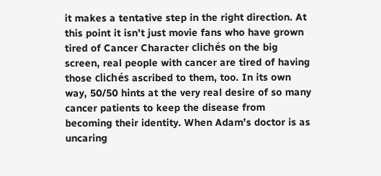it makes a tentative step in the right direction. At this point it isn’t just movie fans who have grown tired of Cancer Character clichés on the big screen, real people with cancer are tired of having those clichés ascribed to them, too. In its own way, 50/50 hints at the very real desire of so many cancer patients to keep the disease from becoming their identity. When Adam’s doctor is as uncaring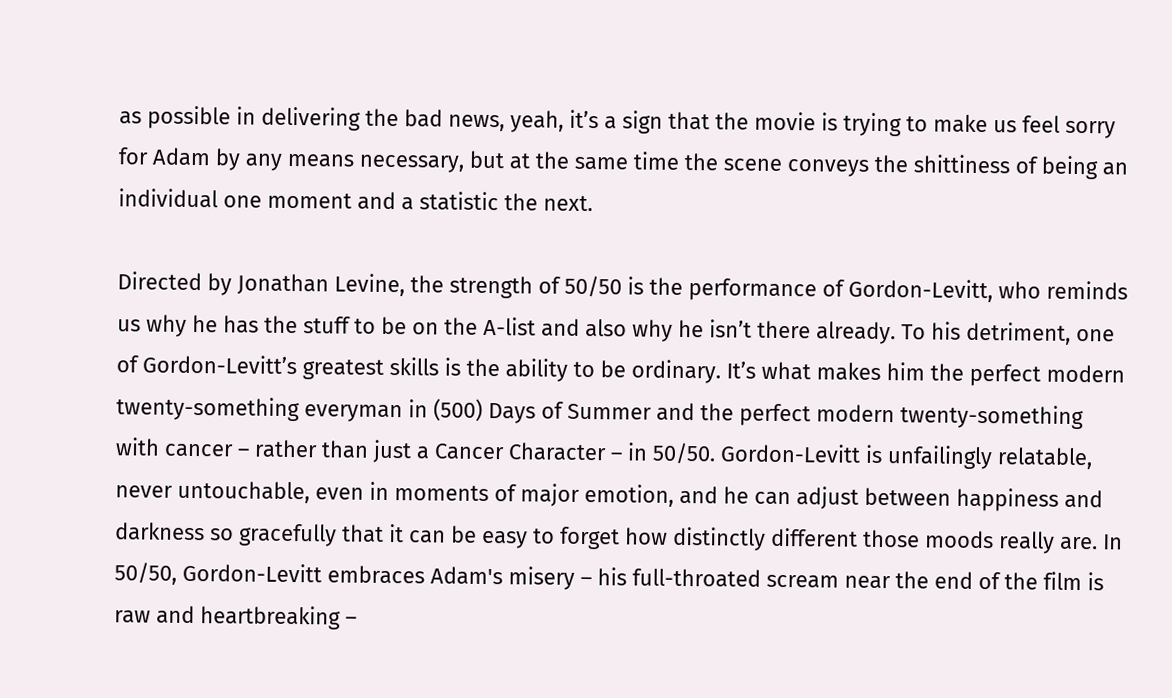as possible in delivering the bad news, yeah, it’s a sign that the movie is trying to make us feel sorry for Adam by any means necessary, but at the same time the scene conveys the shittiness of being an individual one moment and a statistic the next.

Directed by Jonathan Levine, the strength of 50/50 is the performance of Gordon-Levitt, who reminds us why he has the stuff to be on the A-list and also why he isn’t there already. To his detriment, one of Gordon-Levitt’s greatest skills is the ability to be ordinary. It’s what makes him the perfect modern twenty-something everyman in (500) Days of Summer and the perfect modern twenty-something with cancer – rather than just a Cancer Character – in 50/50. Gordon-Levitt is unfailingly relatable, never untouchable, even in moments of major emotion, and he can adjust between happiness and darkness so gracefully that it can be easy to forget how distinctly different those moods really are. In 50/50, Gordon-Levitt embraces Adam's misery – his full-throated scream near the end of the film is raw and heartbreaking –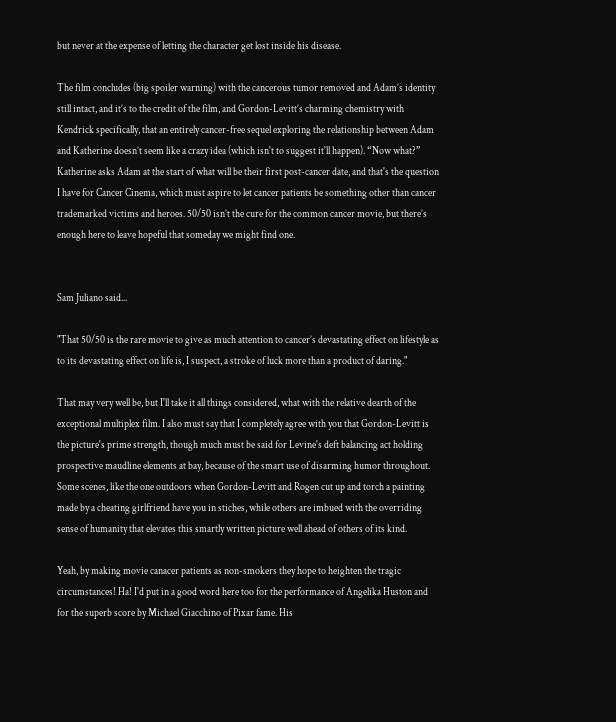but never at the expense of letting the character get lost inside his disease.

The film concludes (big spoiler warning) with the cancerous tumor removed and Adam’s identity still intact, and it’s to the credit of the film, and Gordon-Levitt’s charming chemistry with Kendrick specifically, that an entirely cancer-free sequel exploring the relationship between Adam and Katherine doesn’t seem like a crazy idea (which isn't to suggest it'll happen). “Now what?” Katherine asks Adam at the start of what will be their first post-cancer date, and that's the question I have for Cancer Cinema, which must aspire to let cancer patients be something other than cancer trademarked victims and heroes. 50/50 isn’t the cure for the common cancer movie, but there’s enough here to leave hopeful that someday we might find one.


Sam Juliano said...

"That 50/50 is the rare movie to give as much attention to cancer’s devastating effect on lifestyle as to its devastating effect on life is, I suspect, a stroke of luck more than a product of daring."

That may very well be, but I'll take it all things considered, what with the relative dearth of the exceptional multiplex film. I also must say that I completely agree with you that Gordon-Levitt is the picture's prime strength, though much must be said for Levine's deft balancing act holding prospective maudline elements at bay, because of the smart use of disarming humor throughout. Some scenes, like the one outdoors when Gordon-Levitt and Rogen cut up and torch a painting made by a cheating girlfriend have you in stiches, while others are imbued with the overriding sense of humanity that elevates this smartly written picture well ahead of others of its kind.

Yeah, by making movie canacer patients as non-smokers they hope to heighten the tragic circumstances! Ha! I'd put in a good word here too for the performance of Angelika Huston and for the superb score by Michael Giacchino of Pixar fame. His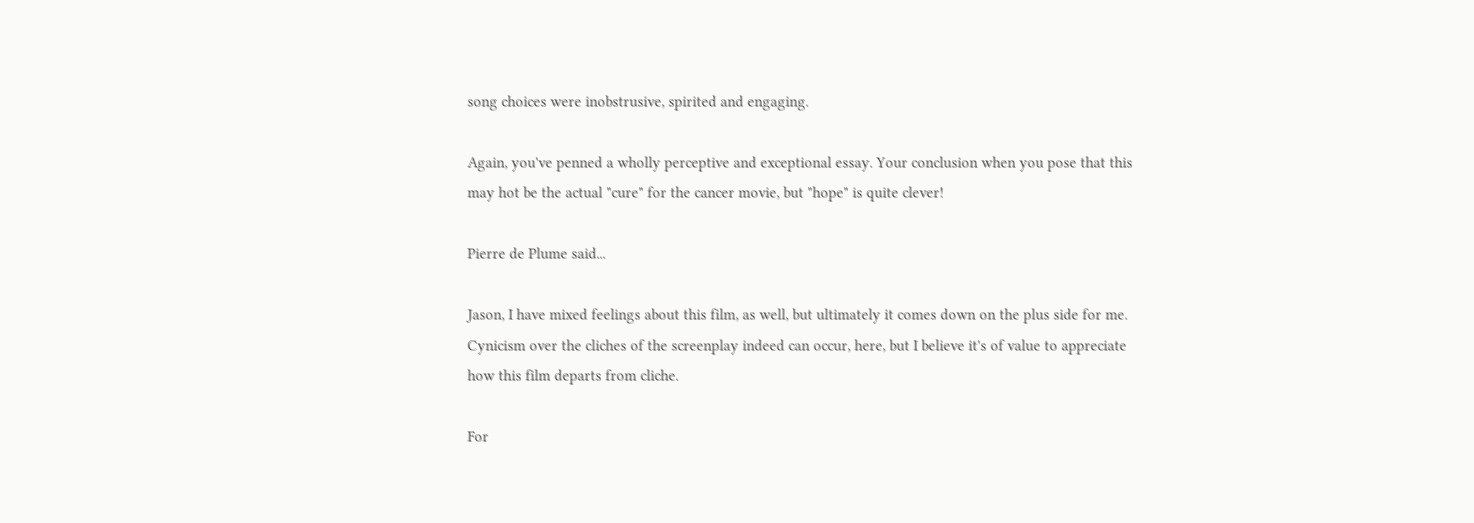song choices were inobstrusive, spirited and engaging.

Again, you've penned a wholly perceptive and exceptional essay. Your conclusion when you pose that this may hot be the actual "cure" for the cancer movie, but "hope" is quite clever!

Pierre de Plume said...

Jason, I have mixed feelings about this film, as well, but ultimately it comes down on the plus side for me. Cynicism over the cliches of the screenplay indeed can occur, here, but I believe it's of value to appreciate how this film departs from cliche.

For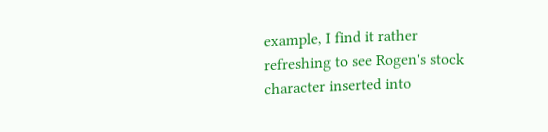example, I find it rather refreshing to see Rogen's stock character inserted into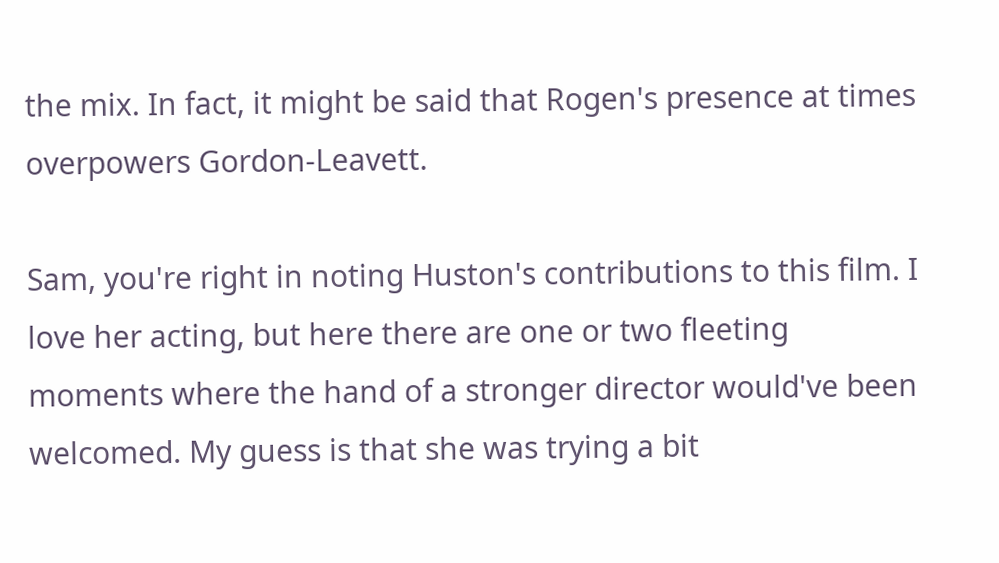the mix. In fact, it might be said that Rogen's presence at times overpowers Gordon-Leavett.

Sam, you're right in noting Huston's contributions to this film. I love her acting, but here there are one or two fleeting moments where the hand of a stronger director would've been welcomed. My guess is that she was trying a bit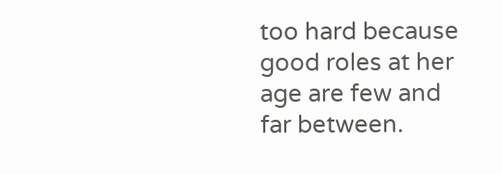too hard because good roles at her age are few and far between.